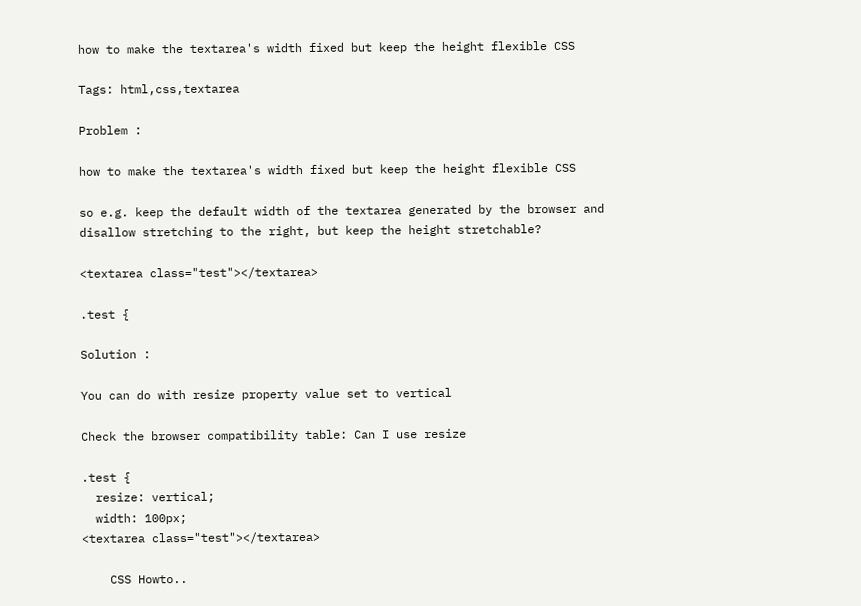how to make the textarea's width fixed but keep the height flexible CSS

Tags: html,css,textarea

Problem :

how to make the textarea's width fixed but keep the height flexible CSS

so e.g. keep the default width of the textarea generated by the browser and disallow stretching to the right, but keep the height stretchable?

<textarea class="test"></textarea>

.test {

Solution :

You can do with resize property value set to vertical

Check the browser compatibility table: Can I use resize

.test {
  resize: vertical;
  width: 100px;
<textarea class="test"></textarea>

    CSS Howto..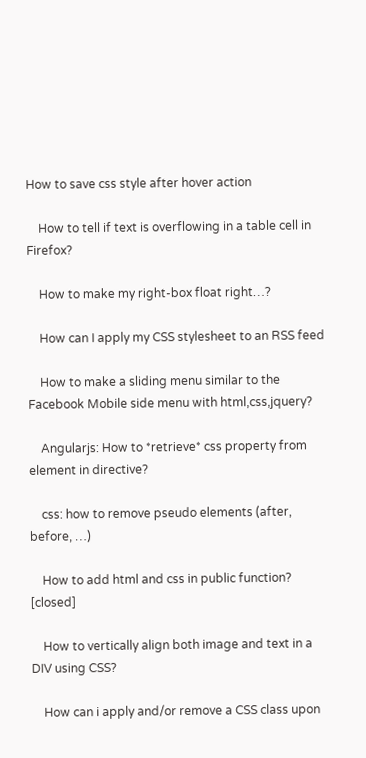How to save css style after hover action

    How to tell if text is overflowing in a table cell in Firefox?

    How to make my right-box float right…?

    How can I apply my CSS stylesheet to an RSS feed

    How to make a sliding menu similar to the Facebook Mobile side menu with html,css,jquery?

    Angularjs: How to *retrieve* css property from element in directive?

    css: how to remove pseudo elements (after, before, …)

    How to add html and css in public function? [closed]

    How to vertically align both image and text in a DIV using CSS?

    How can i apply and/or remove a CSS class upon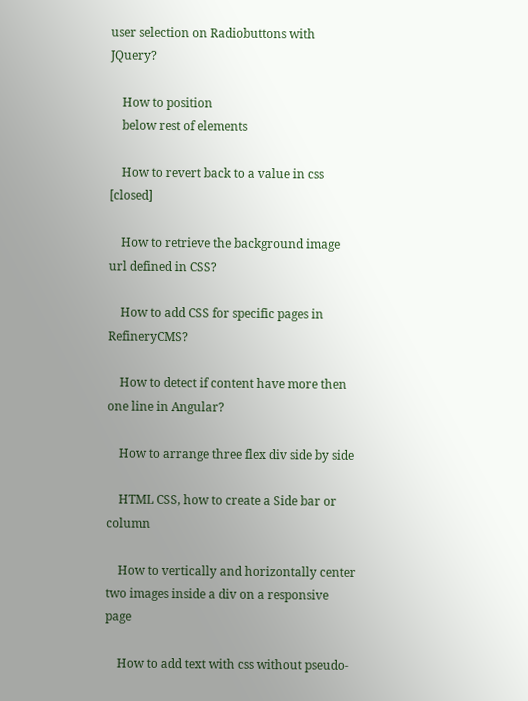user selection on Radiobuttons with JQuery?

    How to position
    below rest of elements

    How to revert back to a value in css [closed]

    How to retrieve the background image url defined in CSS?

    How to add CSS for specific pages in RefineryCMS?

    How to detect if content have more then one line in Angular?

    How to arrange three flex div side by side

    HTML CSS, how to create a Side bar or column

    How to vertically and horizontally center two images inside a div on a responsive page

    How to add text with css without pseudo-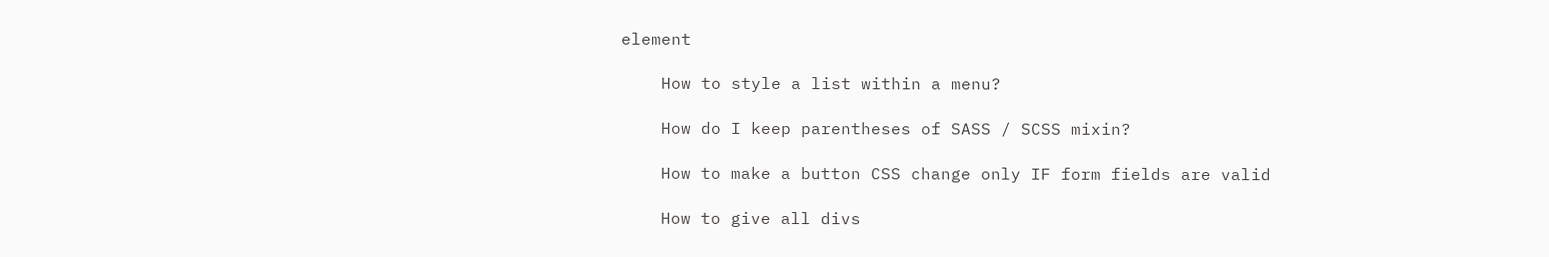element

    How to style a list within a menu?

    How do I keep parentheses of SASS / SCSS mixin?

    How to make a button CSS change only IF form fields are valid

    How to give all divs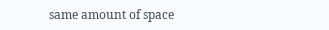same amount of space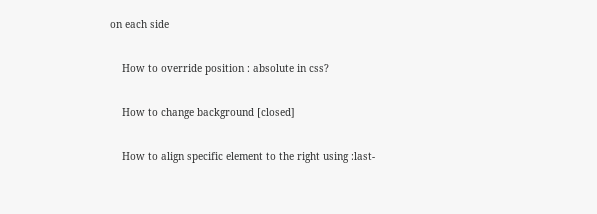on each side

    How to override position : absolute in css?

    How to change background [closed]

    How to align specific element to the right using :last-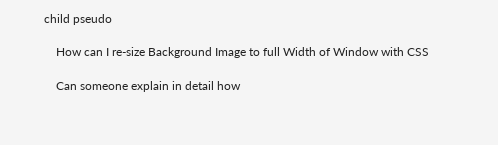child pseudo

    How can I re-size Background Image to full Width of Window with CSS

    Can someone explain in detail how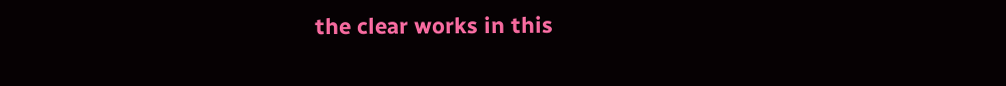the clear works in this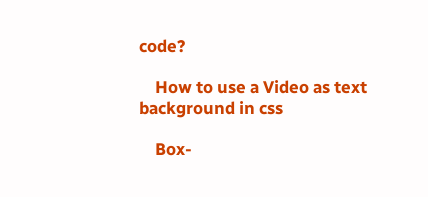code?

    How to use a Video as text background in css

    Box-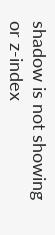shadow is not showing or z-index